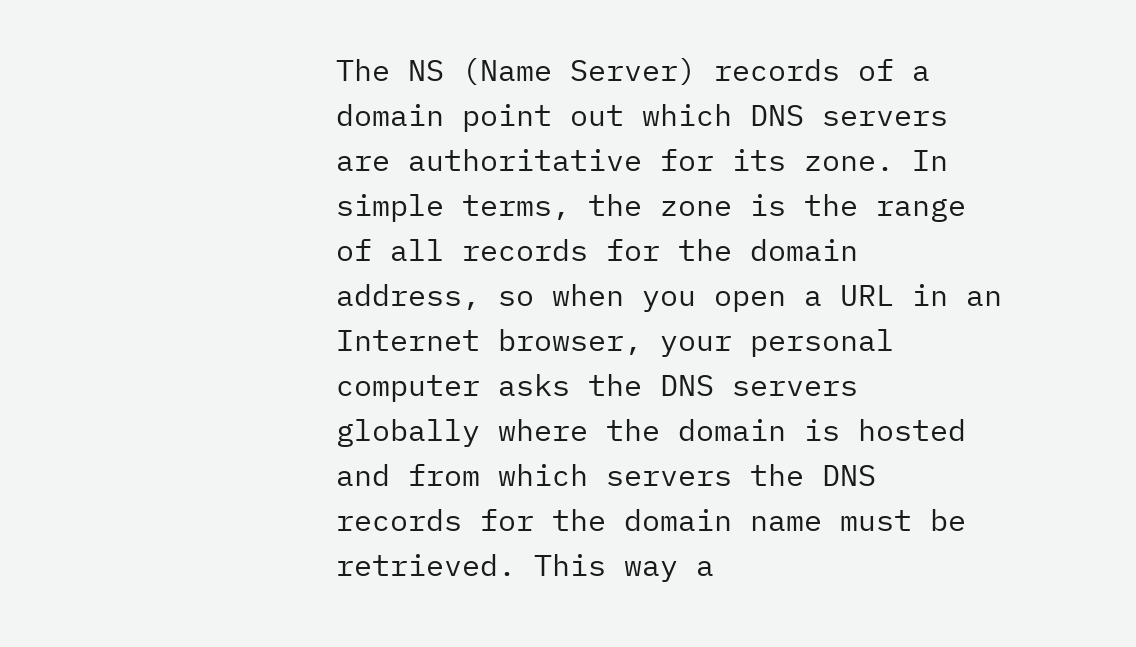The NS (Name Server) records of a domain point out which DNS servers are authoritative for its zone. In simple terms, the zone is the range of all records for the domain address, so when you open a URL in an Internet browser, your personal computer asks the DNS servers globally where the domain is hosted and from which servers the DNS records for the domain name must be retrieved. This way a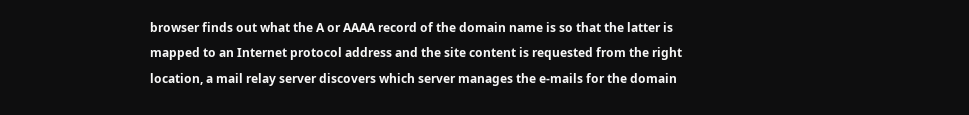browser finds out what the A or AAAA record of the domain name is so that the latter is mapped to an Internet protocol address and the site content is requested from the right location, a mail relay server discovers which server manages the e-mails for the domain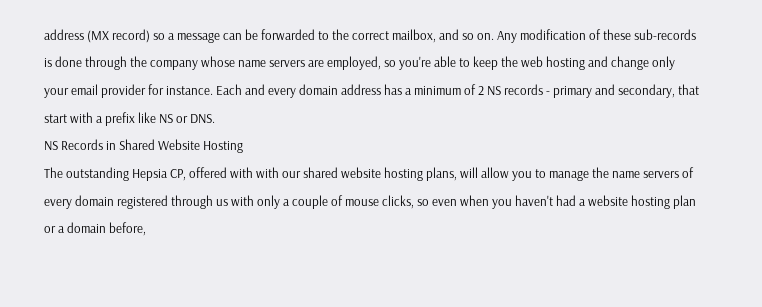address (MX record) so a message can be forwarded to the correct mailbox, and so on. Any modification of these sub-records is done through the company whose name servers are employed, so you're able to keep the web hosting and change only your email provider for instance. Each and every domain address has a minimum of 2 NS records - primary and secondary, that start with a prefix like NS or DNS.
NS Records in Shared Website Hosting
The outstanding Hepsia CP, offered with with our shared website hosting plans, will allow you to manage the name servers of every domain registered through us with only a couple of mouse clicks, so even when you haven't had a website hosting plan or a domain before,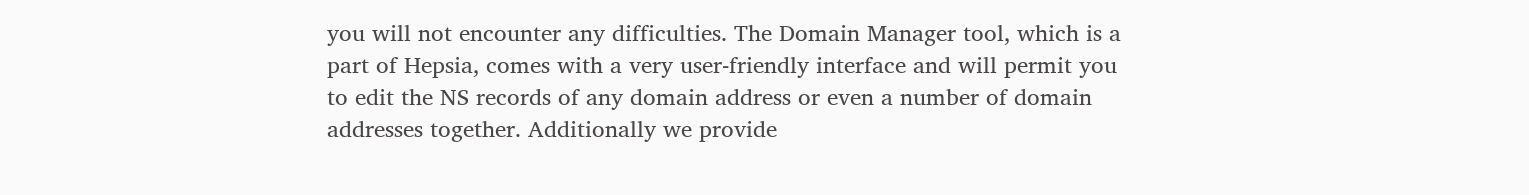you will not encounter any difficulties. The Domain Manager tool, which is a part of Hepsia, comes with a very user-friendly interface and will permit you to edit the NS records of any domain address or even a number of domain addresses together. Additionally we provide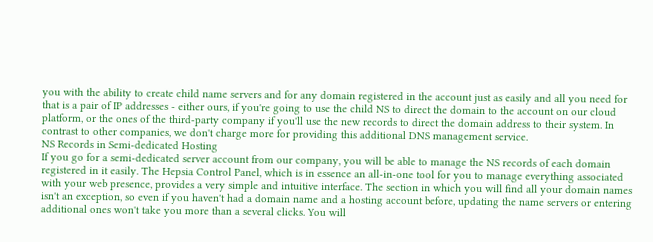you with the ability to create child name servers and for any domain registered in the account just as easily and all you need for that is a pair of IP addresses - either ours, if you're going to use the child NS to direct the domain to the account on our cloud platform, or the ones of the third-party company if you'll use the new records to direct the domain address to their system. In contrast to other companies, we don't charge more for providing this additional DNS management service.
NS Records in Semi-dedicated Hosting
If you go for a semi-dedicated server account from our company, you will be able to manage the NS records of each domain registered in it easily. The Hepsia Control Panel, which is in essence an all-in-one tool for you to manage everything associated with your web presence, provides a very simple and intuitive interface. The section in which you will find all your domain names isn't an exception, so even if you haven't had a domain name and a hosting account before, updating the name servers or entering additional ones won't take you more than a several clicks. You will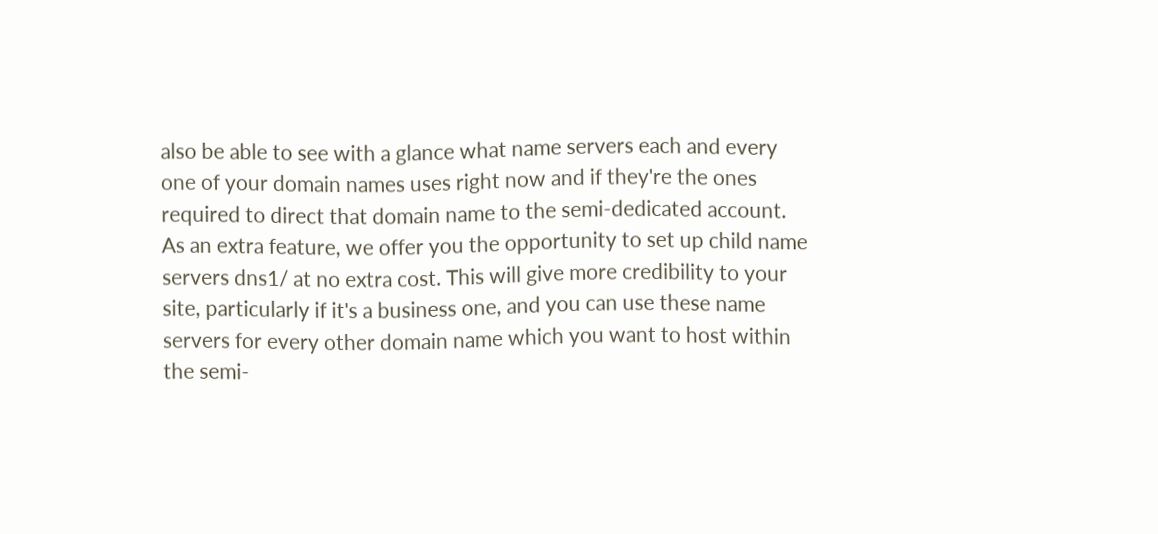also be able to see with a glance what name servers each and every one of your domain names uses right now and if they're the ones required to direct that domain name to the semi-dedicated account. As an extra feature, we offer you the opportunity to set up child name servers dns1/ at no extra cost. This will give more credibility to your site, particularly if it's a business one, and you can use these name servers for every other domain name which you want to host within the semi-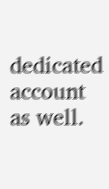dedicated account as well.